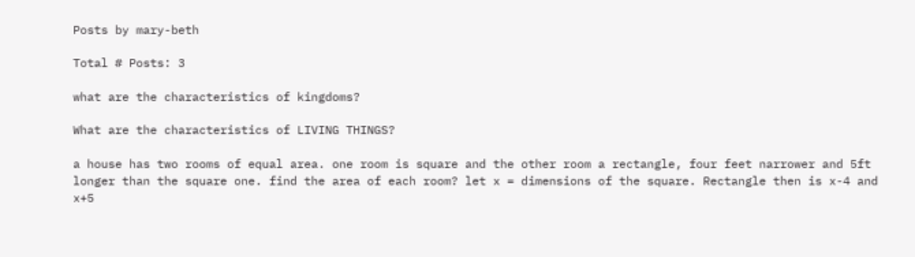Posts by mary-beth

Total # Posts: 3

what are the characteristics of kingdoms?

What are the characteristics of LIVING THINGS?

a house has two rooms of equal area. one room is square and the other room a rectangle, four feet narrower and 5ft longer than the square one. find the area of each room? let x = dimensions of the square. Rectangle then is x-4 and x+5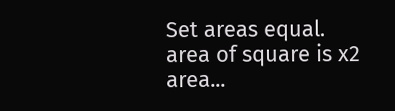Set areas equal. area of square is x2 area...